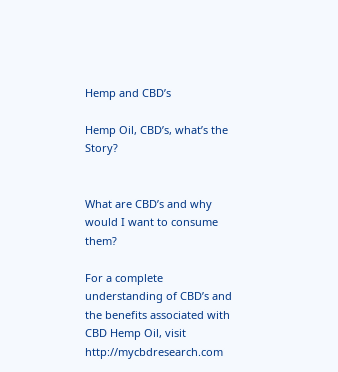Hemp and CBD’s

Hemp Oil, CBD’s, what’s the Story?


What are CBD’s and why would I want to consume them?

For a complete understanding of CBD’s and the benefits associated with CBD Hemp Oil, visit http://mycbdresearch.com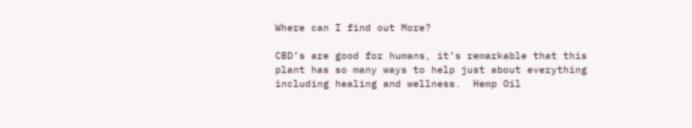Where can I find out More?

CBD’s are good for humans, it’s remarkable that this plant has so many ways to help just about everything including healing and wellness.  Hemp Oil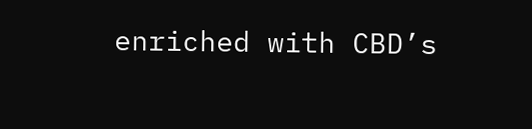enriched with CBD’s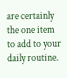are certainly the one item to add to your daily routine.